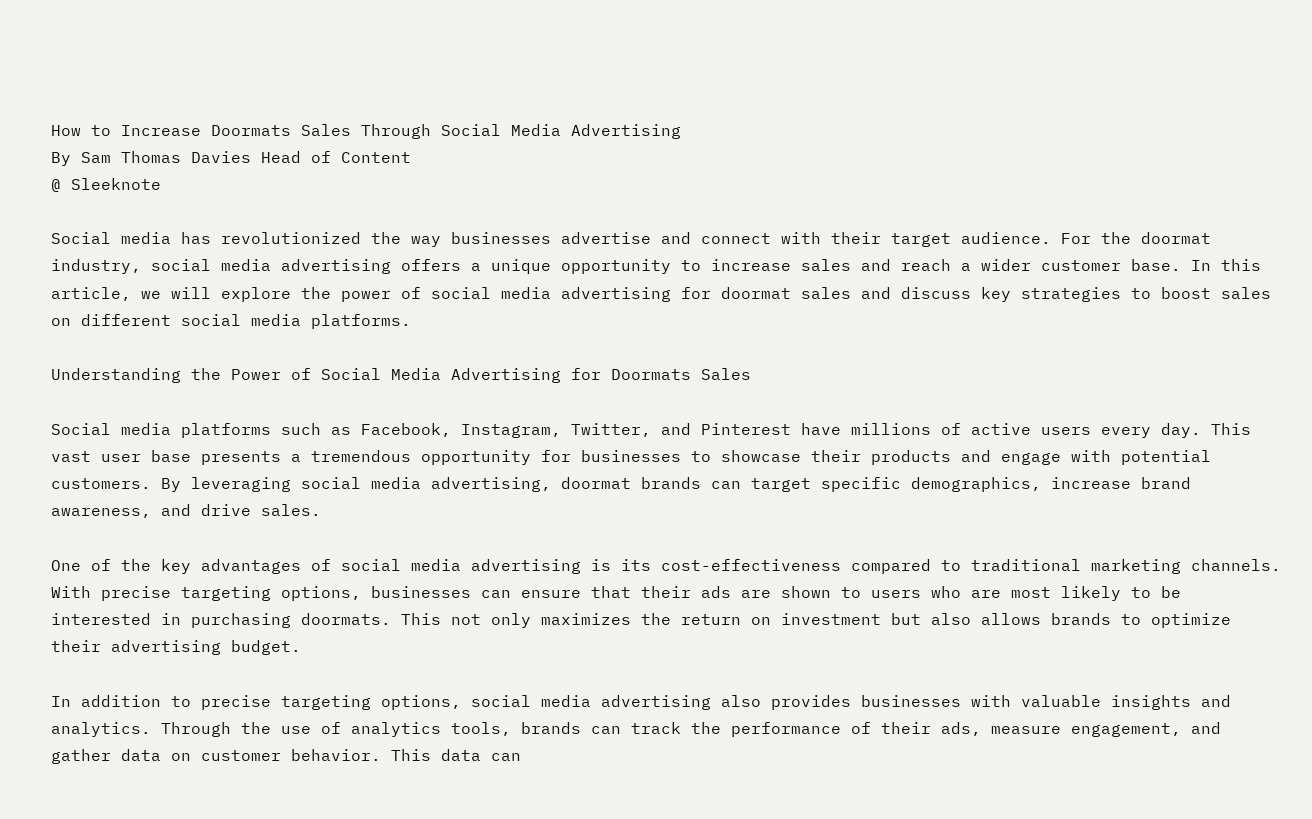How to Increase Doormats Sales Through Social Media Advertising
By Sam Thomas Davies Head of Content
@ Sleeknote

Social media has revolutionized the way businesses advertise and connect with their target audience. For the doormat industry, social media advertising offers a unique opportunity to increase sales and reach a wider customer base. In this article, we will explore the power of social media advertising for doormat sales and discuss key strategies to boost sales on different social media platforms.

Understanding the Power of Social Media Advertising for Doormats Sales

Social media platforms such as Facebook, Instagram, Twitter, and Pinterest have millions of active users every day. This vast user base presents a tremendous opportunity for businesses to showcase their products and engage with potential customers. By leveraging social media advertising, doormat brands can target specific demographics, increase brand awareness, and drive sales.

One of the key advantages of social media advertising is its cost-effectiveness compared to traditional marketing channels. With precise targeting options, businesses can ensure that their ads are shown to users who are most likely to be interested in purchasing doormats. This not only maximizes the return on investment but also allows brands to optimize their advertising budget.

In addition to precise targeting options, social media advertising also provides businesses with valuable insights and analytics. Through the use of analytics tools, brands can track the performance of their ads, measure engagement, and gather data on customer behavior. This data can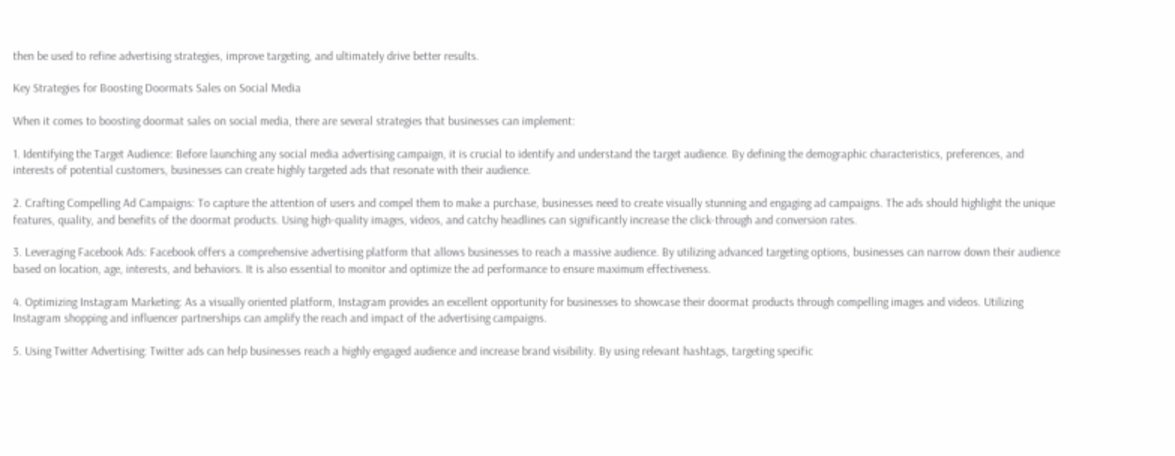then be used to refine advertising strategies, improve targeting, and ultimately drive better results.

Key Strategies for Boosting Doormats Sales on Social Media

When it comes to boosting doormat sales on social media, there are several strategies that businesses can implement:

1. Identifying the Target Audience: Before launching any social media advertising campaign, it is crucial to identify and understand the target audience. By defining the demographic characteristics, preferences, and interests of potential customers, businesses can create highly targeted ads that resonate with their audience.

2. Crafting Compelling Ad Campaigns: To capture the attention of users and compel them to make a purchase, businesses need to create visually stunning and engaging ad campaigns. The ads should highlight the unique features, quality, and benefits of the doormat products. Using high-quality images, videos, and catchy headlines can significantly increase the click-through and conversion rates.

3. Leveraging Facebook Ads: Facebook offers a comprehensive advertising platform that allows businesses to reach a massive audience. By utilizing advanced targeting options, businesses can narrow down their audience based on location, age, interests, and behaviors. It is also essential to monitor and optimize the ad performance to ensure maximum effectiveness.

4. Optimizing Instagram Marketing: As a visually oriented platform, Instagram provides an excellent opportunity for businesses to showcase their doormat products through compelling images and videos. Utilizing Instagram shopping and influencer partnerships can amplify the reach and impact of the advertising campaigns.

5. Using Twitter Advertising: Twitter ads can help businesses reach a highly engaged audience and increase brand visibility. By using relevant hashtags, targeting specific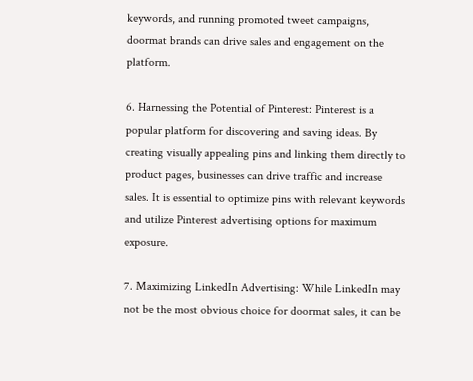keywords, and running promoted tweet campaigns, doormat brands can drive sales and engagement on the platform.

6. Harnessing the Potential of Pinterest: Pinterest is a popular platform for discovering and saving ideas. By creating visually appealing pins and linking them directly to product pages, businesses can drive traffic and increase sales. It is essential to optimize pins with relevant keywords and utilize Pinterest advertising options for maximum exposure.

7. Maximizing LinkedIn Advertising: While LinkedIn may not be the most obvious choice for doormat sales, it can be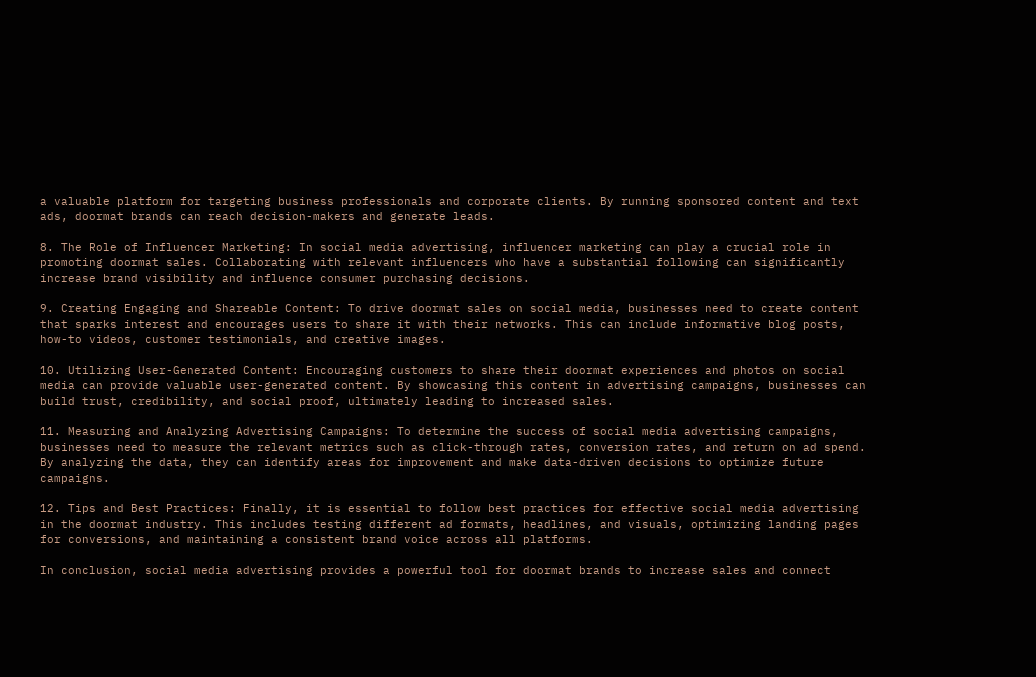a valuable platform for targeting business professionals and corporate clients. By running sponsored content and text ads, doormat brands can reach decision-makers and generate leads.

8. The Role of Influencer Marketing: In social media advertising, influencer marketing can play a crucial role in promoting doormat sales. Collaborating with relevant influencers who have a substantial following can significantly increase brand visibility and influence consumer purchasing decisions.

9. Creating Engaging and Shareable Content: To drive doormat sales on social media, businesses need to create content that sparks interest and encourages users to share it with their networks. This can include informative blog posts, how-to videos, customer testimonials, and creative images.

10. Utilizing User-Generated Content: Encouraging customers to share their doormat experiences and photos on social media can provide valuable user-generated content. By showcasing this content in advertising campaigns, businesses can build trust, credibility, and social proof, ultimately leading to increased sales.

11. Measuring and Analyzing Advertising Campaigns: To determine the success of social media advertising campaigns, businesses need to measure the relevant metrics such as click-through rates, conversion rates, and return on ad spend. By analyzing the data, they can identify areas for improvement and make data-driven decisions to optimize future campaigns.

12. Tips and Best Practices: Finally, it is essential to follow best practices for effective social media advertising in the doormat industry. This includes testing different ad formats, headlines, and visuals, optimizing landing pages for conversions, and maintaining a consistent brand voice across all platforms.

In conclusion, social media advertising provides a powerful tool for doormat brands to increase sales and connect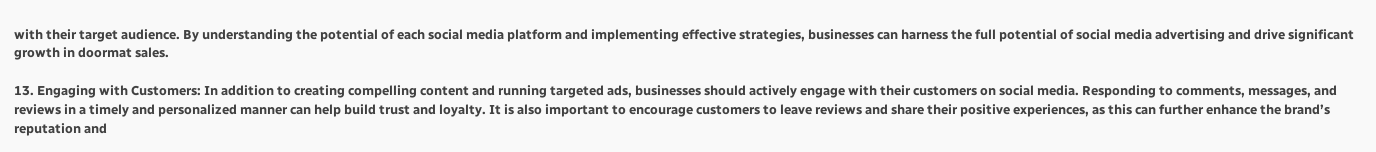with their target audience. By understanding the potential of each social media platform and implementing effective strategies, businesses can harness the full potential of social media advertising and drive significant growth in doormat sales.

13. Engaging with Customers: In addition to creating compelling content and running targeted ads, businesses should actively engage with their customers on social media. Responding to comments, messages, and reviews in a timely and personalized manner can help build trust and loyalty. It is also important to encourage customers to leave reviews and share their positive experiences, as this can further enhance the brand’s reputation and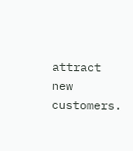attract new customers.